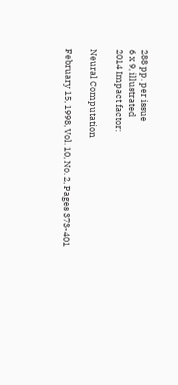288 pp. per issue
6 x 9, illustrated
2014 Impact factor:

Neural Computation

February 15, 1998, Vol. 10, No. 2, Pages 373-401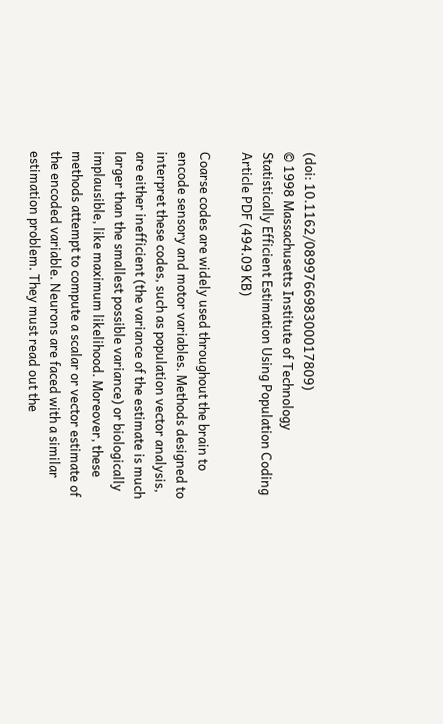(doi: 10.1162/089976698300017809)
© 1998 Massachusetts Institute of Technology
Statistically Efficient Estimation Using Population Coding
Article PDF (494.09 KB)

Coarse codes are widely used throughout the brain to encode sensory and motor variables. Methods designed to interpret these codes, such as population vector analysis, are either inefficient (the variance of the estimate is much larger than the smallest possible variance) or biologically implausible, like maximum likelihood. Moreover, these methods attempt to compute a scalar or vector estimate of the encoded variable. Neurons are faced with a similar estimation problem. They must read out the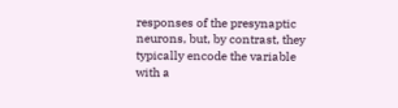responses of the presynaptic neurons, but, by contrast, they typically encode the variable with a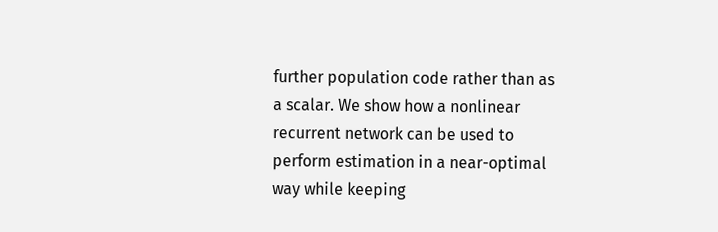further population code rather than as a scalar. We show how a nonlinear recurrent network can be used to perform estimation in a near-optimal way while keeping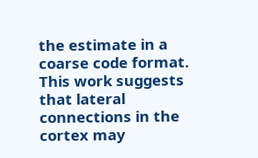the estimate in a coarse code format. This work suggests that lateral connections in the cortex may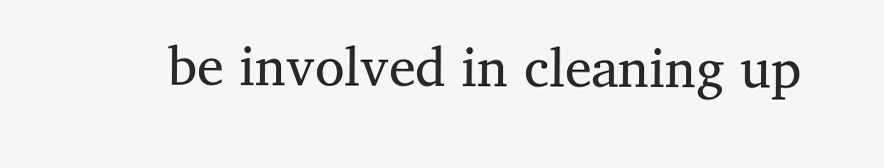be involved in cleaning up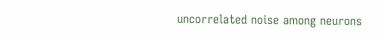uncorrelated noise among neurons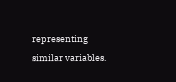representing similar variables.